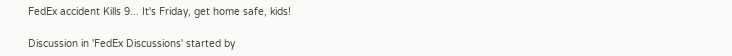FedEx accident Kills 9... It's Friday, get home safe, kids!

Discussion in 'FedEx Discussions' started by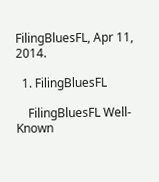FilingBluesFL, Apr 11, 2014.

  1. FilingBluesFL

    FilingBluesFL Well-Known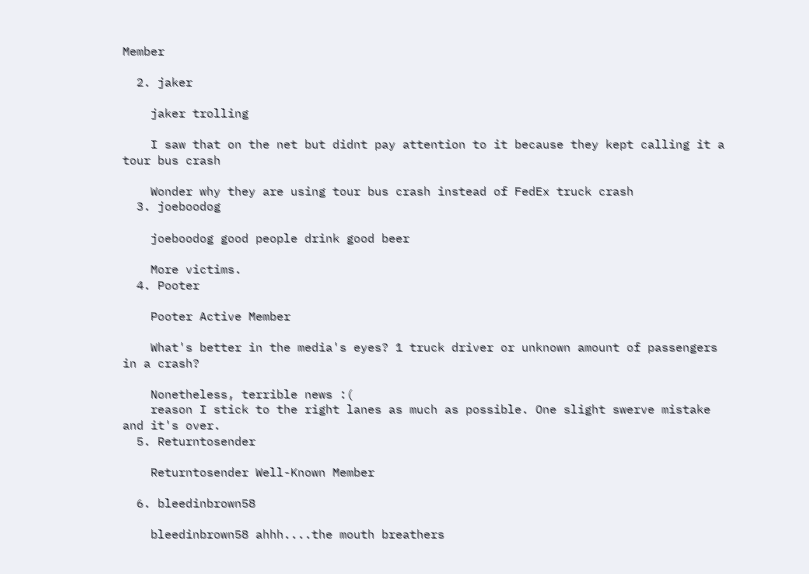Member

  2. jaker

    jaker trolling

    I saw that on the net but didnt pay attention to it because they kept calling it a tour bus crash

    Wonder why they are using tour bus crash instead of FedEx truck crash
  3. joeboodog

    joeboodog good people drink good beer

    More victims.
  4. Pooter

    Pooter Active Member

    What's better in the media's eyes? 1 truck driver or unknown amount of passengers in a crash?

    Nonetheless, terrible news :(
    reason I stick to the right lanes as much as possible. One slight swerve mistake and it's over.
  5. Returntosender

    Returntosender Well-Known Member

  6. bleedinbrown58

    bleedinbrown58 ahhh....the mouth breathers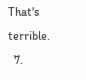That's terrible.
  7.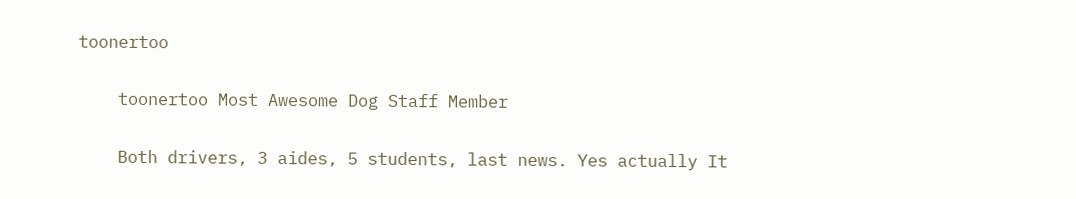toonertoo

    toonertoo Most Awesome Dog Staff Member

    Both drivers, 3 aides, 5 students, last news. Yes actually It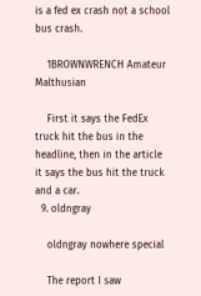is a fed ex crash not a school bus crash.

    1BROWNWRENCH Amateur Malthusian

    First it says the FedEx truck hit the bus in the headline, then in the article it says the bus hit the truck and a car.
  9. oldngray

    oldngray nowhere special

    The report I saw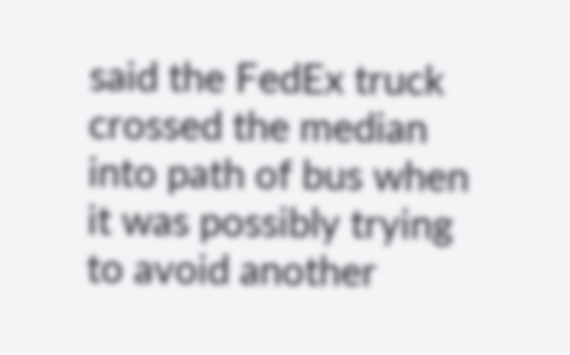said the FedEx truck crossed the median into path of bus when it was possibly trying to avoid another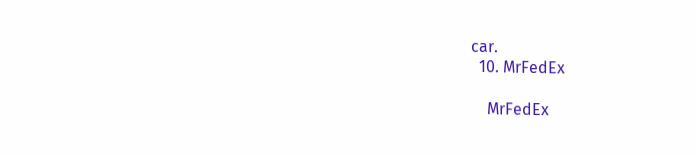car.
  10. MrFedEx

    MrFedEx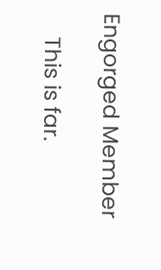Engorged Member

    This is far.